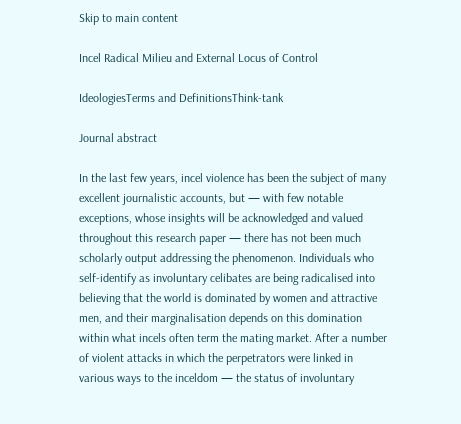Skip to main content

Incel Radical Milieu and External Locus of Control

IdeologiesTerms and DefinitionsThink-tank

Journal abstract

In the last few years, incel violence has been the subject of many excellent journalistic accounts, but — with few notable exceptions, whose insights will be acknowledged and valued throughout this research paper — there has not been much scholarly output addressing the phenomenon. Individuals who self-identify as involuntary celibates are being radicalised into believing that the world is dominated by women and attractive men, and their marginalisation depends on this domination within what incels often term the mating market. After a number of violent attacks in which the perpetrators were linked in various ways to the inceldom — the status of involuntary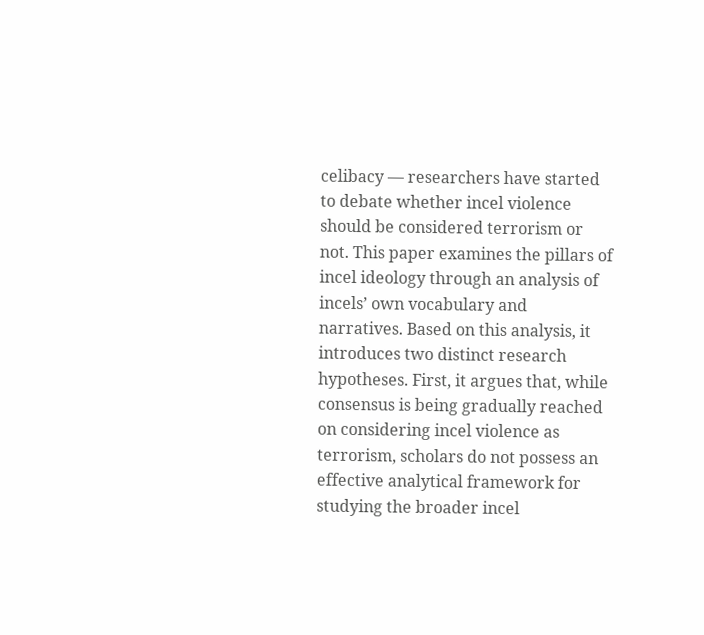celibacy — researchers have started to debate whether incel violence should be considered terrorism or not. This paper examines the pillars of incel ideology through an analysis of incels’ own vocabulary and narratives. Based on this analysis, it introduces two distinct research hypotheses. First, it argues that, while consensus is being gradually reached on considering incel violence as terrorism, scholars do not possess an effective analytical framework for studying the broader incel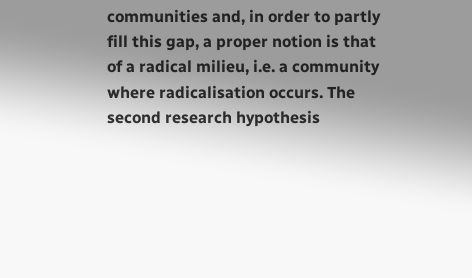communities and, in order to partly fill this gap, a proper notion is that of a radical milieu, i.e. a community where radicalisation occurs. The second research hypothesis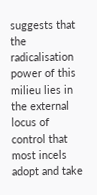suggests that the radicalisation power of this milieu lies in the external locus of control that most incels adopt and take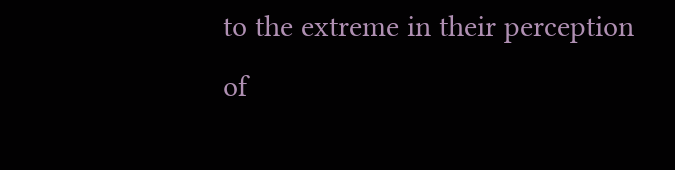to the extreme in their perception of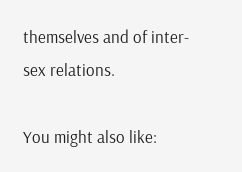themselves and of inter-sex relations.

You might also like: